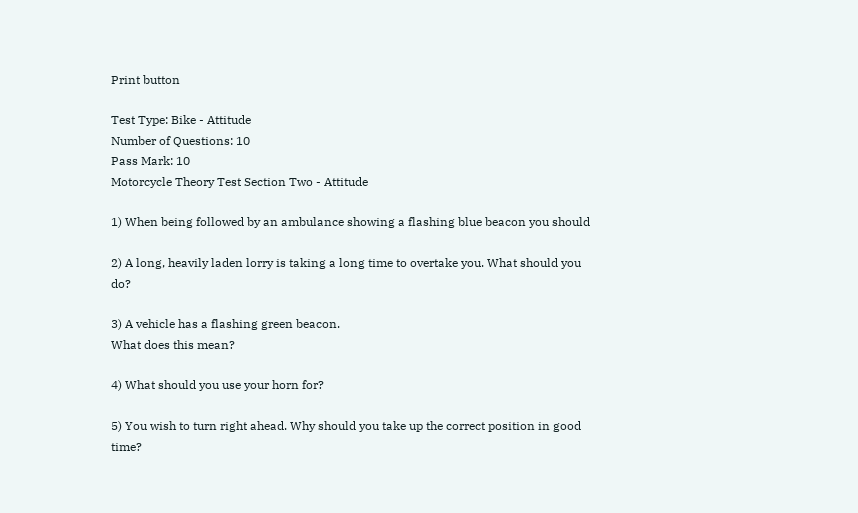Print button

Test Type: Bike - Attitude
Number of Questions: 10
Pass Mark: 10
Motorcycle Theory Test Section Two - Attitude

1) When being followed by an ambulance showing a flashing blue beacon you should

2) A long, heavily laden lorry is taking a long time to overtake you. What should you do?

3) A vehicle has a flashing green beacon.
What does this mean?

4) What should you use your horn for?

5) You wish to turn right ahead. Why should you take up the correct position in good time?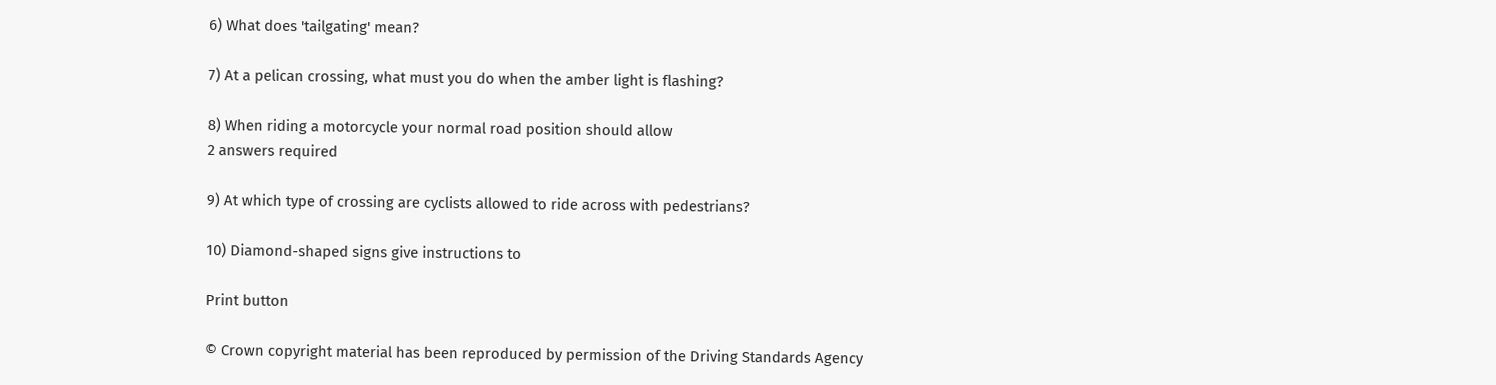6) What does 'tailgating' mean?

7) At a pelican crossing, what must you do when the amber light is flashing?

8) When riding a motorcycle your normal road position should allow
2 answers required

9) At which type of crossing are cyclists allowed to ride across with pedestrians?

10) Diamond-shaped signs give instructions to

Print button

© Crown copyright material has been reproduced by permission of the Driving Standards Agency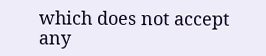which does not accept any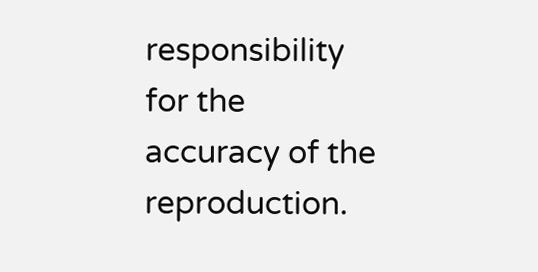responsibility for the accuracy of the reproduction.